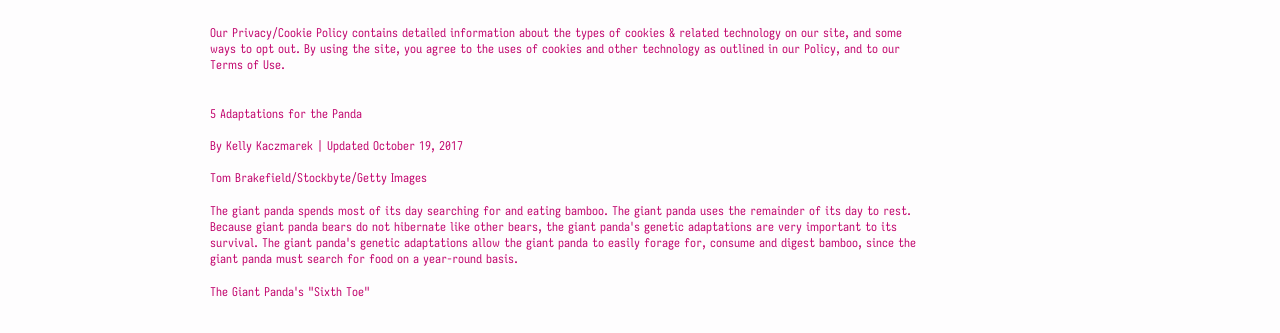Our Privacy/Cookie Policy contains detailed information about the types of cookies & related technology on our site, and some ways to opt out. By using the site, you agree to the uses of cookies and other technology as outlined in our Policy, and to our Terms of Use.


5 Adaptations for the Panda

By Kelly Kaczmarek | Updated October 19, 2017

Tom Brakefield/Stockbyte/Getty Images

The giant panda spends most of its day searching for and eating bamboo. The giant panda uses the remainder of its day to rest. Because giant panda bears do not hibernate like other bears, the giant panda's genetic adaptations are very important to its survival. The giant panda's genetic adaptations allow the giant panda to easily forage for, consume and digest bamboo, since the giant panda must search for food on a year-round basis.

The Giant Panda's "Sixth Toe"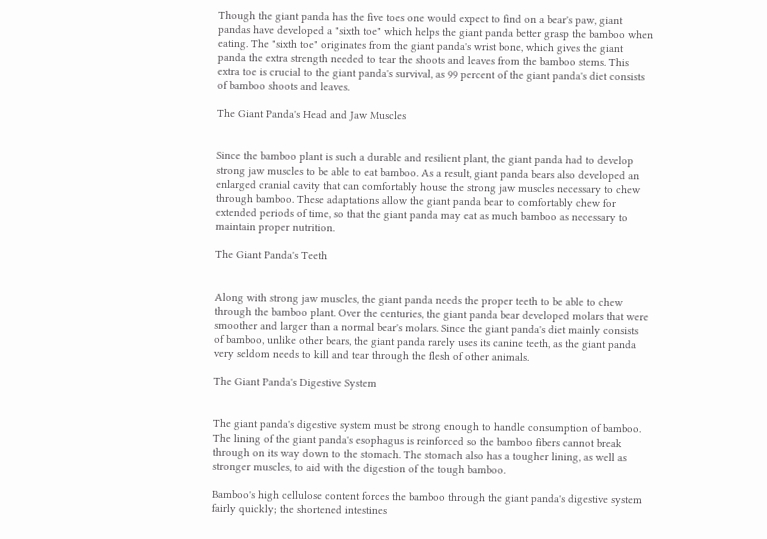Though the giant panda has the five toes one would expect to find on a bear's paw, giant pandas have developed a "sixth toe" which helps the giant panda better grasp the bamboo when eating. The "sixth toe" originates from the giant panda's wrist bone, which gives the giant panda the extra strength needed to tear the shoots and leaves from the bamboo stems. This extra toe is crucial to the giant panda's survival, as 99 percent of the giant panda's diet consists of bamboo shoots and leaves.

The Giant Panda's Head and Jaw Muscles


Since the bamboo plant is such a durable and resilient plant, the giant panda had to develop strong jaw muscles to be able to eat bamboo. As a result, giant panda bears also developed an enlarged cranial cavity that can comfortably house the strong jaw muscles necessary to chew through bamboo. These adaptations allow the giant panda bear to comfortably chew for extended periods of time, so that the giant panda may eat as much bamboo as necessary to maintain proper nutrition.

The Giant Panda's Teeth


Along with strong jaw muscles, the giant panda needs the proper teeth to be able to chew through the bamboo plant. Over the centuries, the giant panda bear developed molars that were smoother and larger than a normal bear's molars. Since the giant panda's diet mainly consists of bamboo, unlike other bears, the giant panda rarely uses its canine teeth, as the giant panda very seldom needs to kill and tear through the flesh of other animals.

The Giant Panda's Digestive System


The giant panda's digestive system must be strong enough to handle consumption of bamboo. The lining of the giant panda's esophagus is reinforced so the bamboo fibers cannot break through on its way down to the stomach. The stomach also has a tougher lining, as well as stronger muscles, to aid with the digestion of the tough bamboo.

Bamboo's high cellulose content forces the bamboo through the giant panda's digestive system fairly quickly; the shortened intestines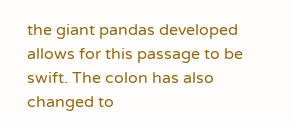the giant pandas developed allows for this passage to be swift. The colon has also changed to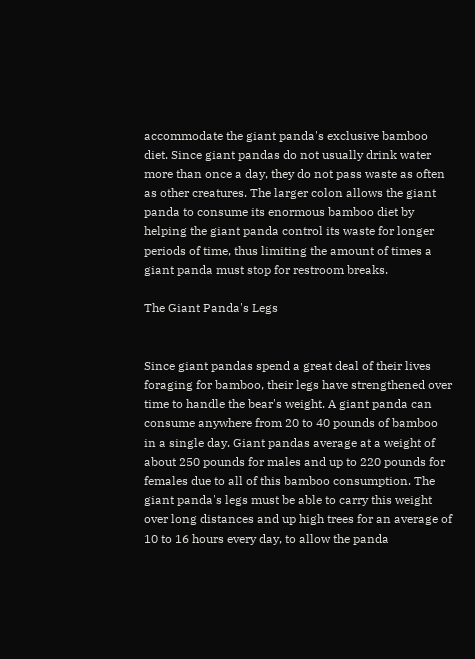accommodate the giant panda's exclusive bamboo diet. Since giant pandas do not usually drink water more than once a day, they do not pass waste as often as other creatures. The larger colon allows the giant panda to consume its enormous bamboo diet by helping the giant panda control its waste for longer periods of time, thus limiting the amount of times a giant panda must stop for restroom breaks.

The Giant Panda's Legs


Since giant pandas spend a great deal of their lives foraging for bamboo, their legs have strengthened over time to handle the bear's weight. A giant panda can consume anywhere from 20 to 40 pounds of bamboo in a single day. Giant pandas average at a weight of about 250 pounds for males and up to 220 pounds for females due to all of this bamboo consumption. The giant panda's legs must be able to carry this weight over long distances and up high trees for an average of 10 to 16 hours every day, to allow the panda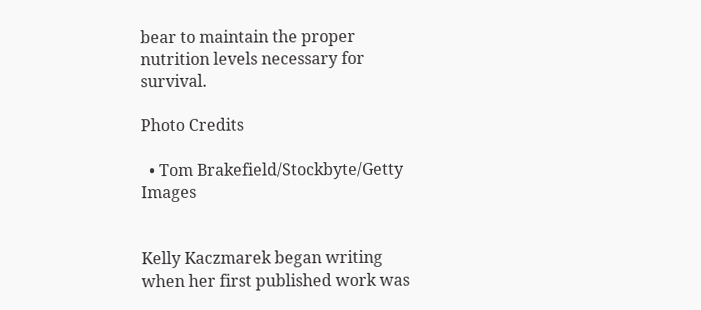bear to maintain the proper nutrition levels necessary for survival.

Photo Credits

  • Tom Brakefield/Stockbyte/Getty Images


Kelly Kaczmarek began writing when her first published work was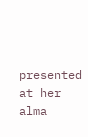presented at her alma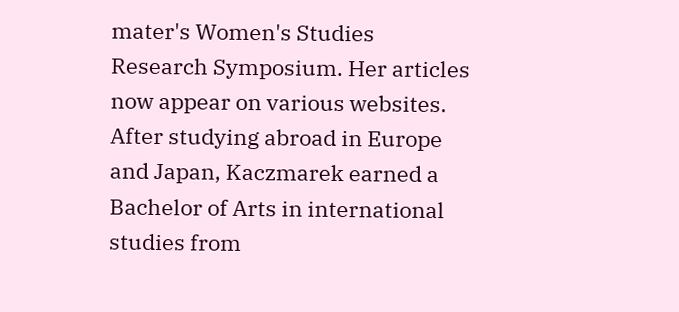mater's Women's Studies Research Symposium. Her articles now appear on various websites. After studying abroad in Europe and Japan, Kaczmarek earned a Bachelor of Arts in international studies from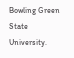Bowling Green State University.